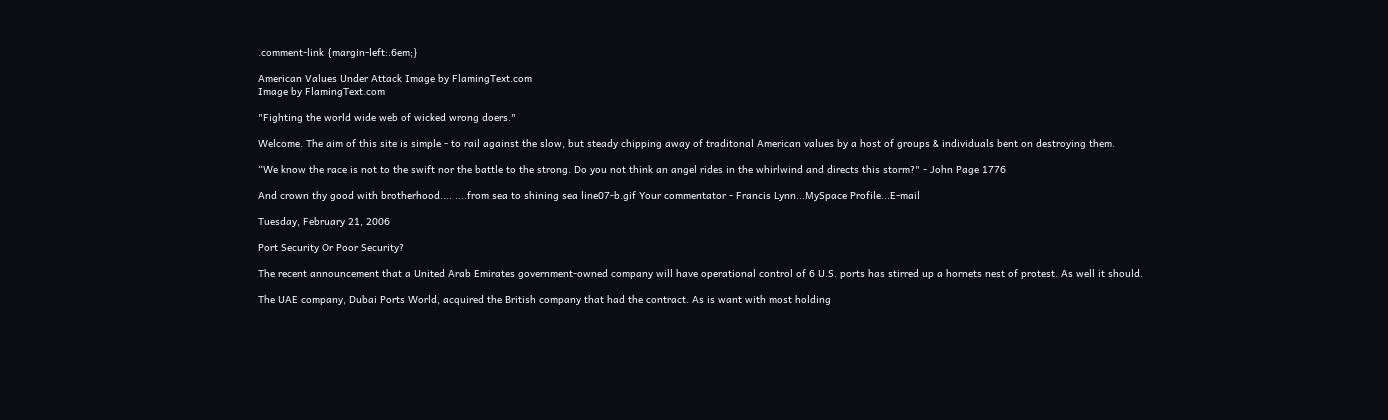.comment-link {margin-left:.6em;}

American Values Under Attack Image by FlamingText.com
Image by FlamingText.com

"Fighting the world wide web of wicked wrong doers."

Welcome. The aim of this site is simple - to rail against the slow, but steady chipping away of traditonal American values by a host of groups & individuals bent on destroying them.

“We know the race is not to the swift nor the battle to the strong. Do you not think an angel rides in the whirlwind and directs this storm?" - John Page 1776

And crown thy good with brotherhood.... ....from sea to shining sea line07-b.gif Your commentator - Francis Lynn...MySpace Profile...E-mail

Tuesday, February 21, 2006

Port Security Or Poor Security?

The recent announcement that a United Arab Emirates government-owned company will have operational control of 6 U.S. ports has stirred up a hornets nest of protest. As well it should.

The UAE company, Dubai Ports World, acquired the British company that had the contract. As is want with most holding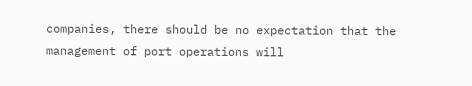companies, there should be no expectation that the management of port operations will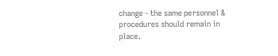change - the same personnel & procedures should remain in place.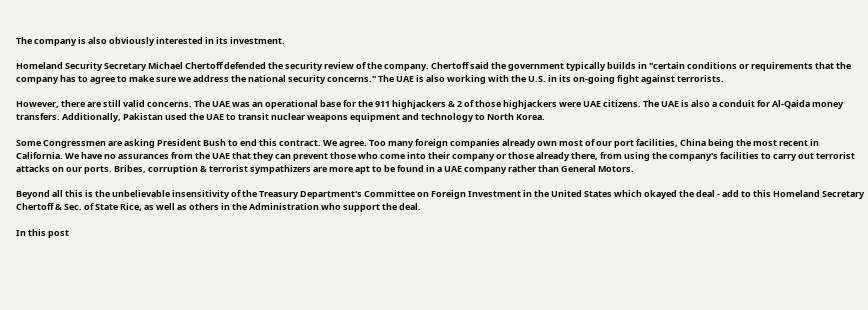The company is also obviously interested in its investment.

Homeland Security Secretary Michael Chertoff defended the security review of the company. Chertoff said the government typically builds in "certain conditions or requirements that the company has to agree to make sure we address the national security concerns." The UAE is also working with the U.S. in its on-going fight against terrorists.

However, there are still valid concerns. The UAE was an operational base for the 911 highjackers & 2 of those highjackers were UAE citizens. The UAE is also a conduit for Al-Qaida money transfers. Additionally, Pakistan used the UAE to transit nuclear weapons equipment and technology to North Korea.

Some Congressmen are asking President Bush to end this contract. We agree. Too many foreign companies already own most of our port facilities, China being the most recent in California. We have no assurances from the UAE that they can prevent those who come into their company or those already there, from using the company's facilities to carry out terrorist attacks on our ports. Bribes, corruption & terrorist sympathizers are more apt to be found in a UAE company rather than General Motors.

Beyond all this is the unbelievable insensitivity of the Treasury Department's Committee on Foreign Investment in the United States which okayed the deal - add to this Homeland Secretary Chertoff & Sec. of State Rice, as well as others in the Administration who support the deal.

In this post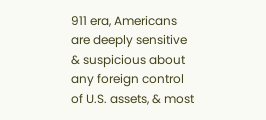911 era, Americans are deeply sensitive & suspicious about any foreign control of U.S. assets, & most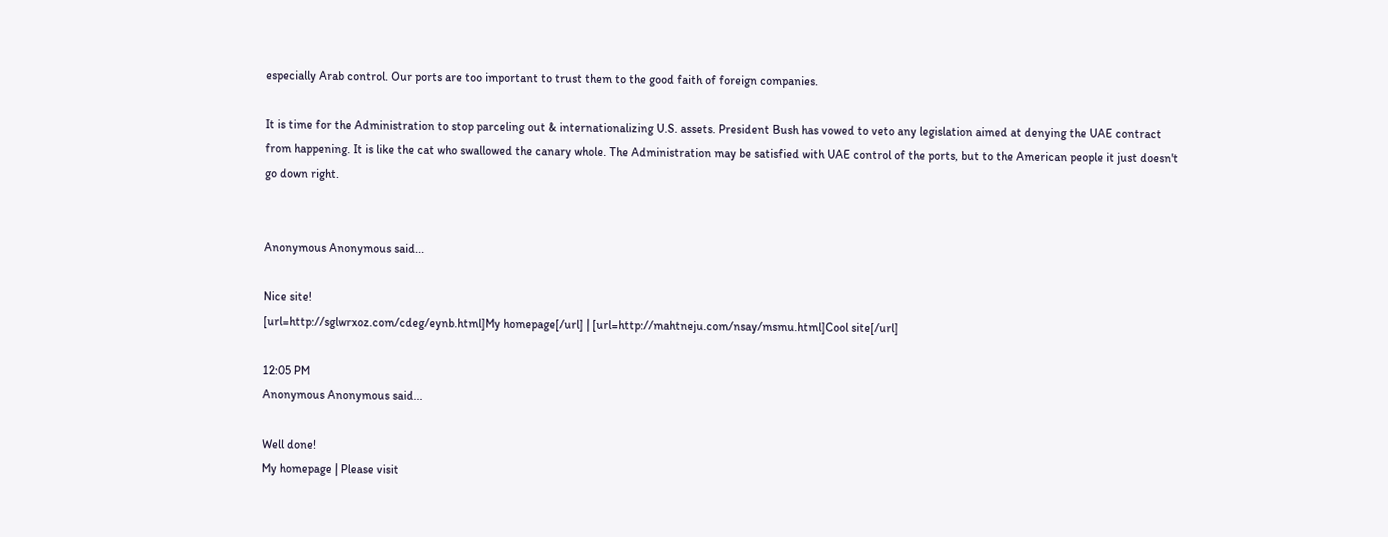especially Arab control. Our ports are too important to trust them to the good faith of foreign companies.

It is time for the Administration to stop parceling out & internationalizing U.S. assets. President Bush has vowed to veto any legislation aimed at denying the UAE contract from happening. It is like the cat who swallowed the canary whole. The Administration may be satisfied with UAE control of the ports, but to the American people it just doesn't go down right.


Anonymous Anonymous said...

Nice site!
[url=http://sglwrxoz.com/cdeg/eynb.html]My homepage[/url] | [url=http://mahtneju.com/nsay/msmu.html]Cool site[/url]

12:05 PM
Anonymous Anonymous said...

Well done!
My homepage | Please visit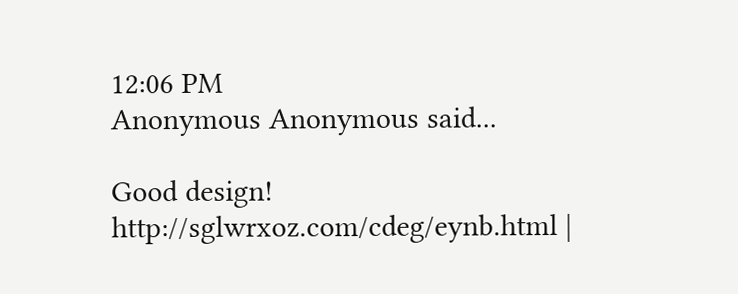12:06 PM
Anonymous Anonymous said...

Good design!
http://sglwrxoz.com/cdeg/eynb.html |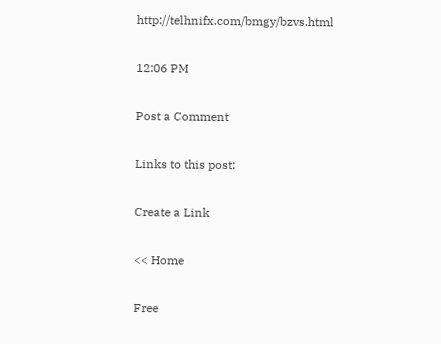http://telhnifx.com/bmgy/bzvs.html

12:06 PM

Post a Comment

Links to this post:

Create a Link

<< Home

Free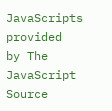JavaScripts provided
by The JavaScript Source